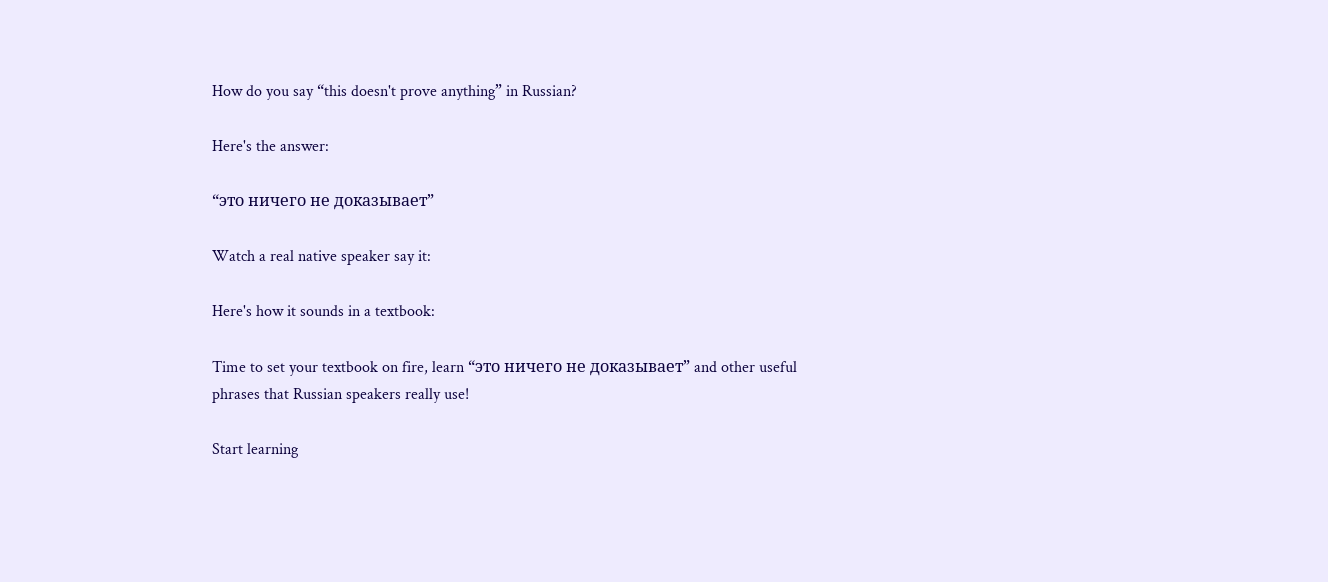How do you say “this doesn't prove anything” in Russian?

Here's the answer:

“это ничего не доказывает”

Watch a real native speaker say it:

Here's how it sounds in a textbook:

Time to set your textbook on fire, learn “это ничего не доказывает” and other useful phrases that Russian speakers really use!

Start learning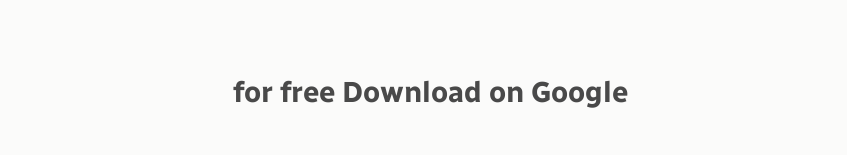for free Download on Google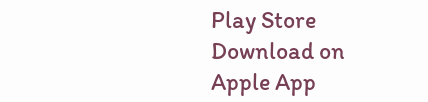Play Store Download on Apple App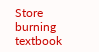Store
burning textbook